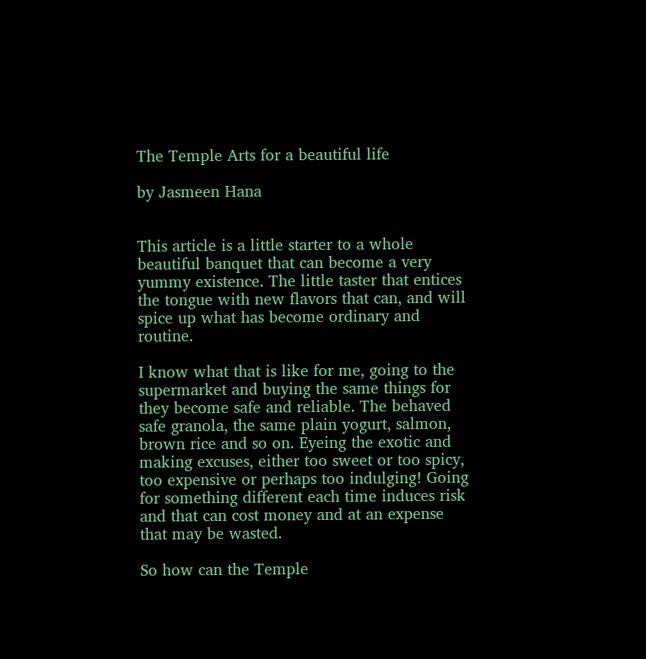The Temple Arts for a beautiful life

by Jasmeen Hana


This article is a little starter to a whole beautiful banquet that can become a very yummy existence. The little taster that entices the tongue with new flavors that can, and will spice up what has become ordinary and routine.

I know what that is like for me, going to the supermarket and buying the same things for they become safe and reliable. The behaved safe granola, the same plain yogurt, salmon, brown rice and so on. Eyeing the exotic and making excuses, either too sweet or too spicy, too expensive or perhaps too indulging! Going for something different each time induces risk and that can cost money and at an expense that may be wasted.

So how can the Temple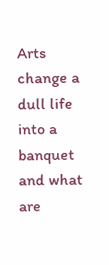Arts change a dull life into a banquet and what are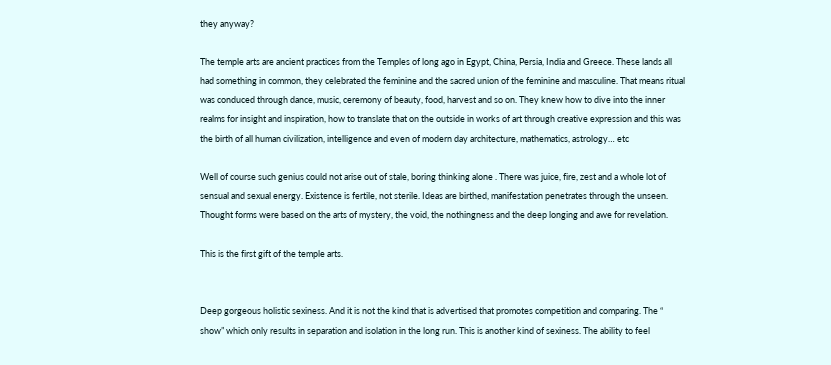they anyway?

The temple arts are ancient practices from the Temples of long ago in Egypt, China, Persia, India and Greece. These lands all had something in common, they celebrated the feminine and the sacred union of the feminine and masculine. That means ritual was conduced through dance, music, ceremony of beauty, food, harvest and so on. They knew how to dive into the inner realms for insight and inspiration, how to translate that on the outside in works of art through creative expression and this was the birth of all human civilization, intelligence and even of modern day architecture, mathematics, astrology… etc

Well of course such genius could not arise out of stale, boring thinking alone . There was juice, fire, zest and a whole lot of sensual and sexual energy. Existence is fertile, not sterile. Ideas are birthed, manifestation penetrates through the unseen. Thought forms were based on the arts of mystery, the void, the nothingness and the deep longing and awe for revelation.

This is the first gift of the temple arts.


Deep gorgeous holistic sexiness. And it is not the kind that is advertised that promotes competition and comparing. The “ show” which only results in separation and isolation in the long run. This is another kind of sexiness. The ability to feel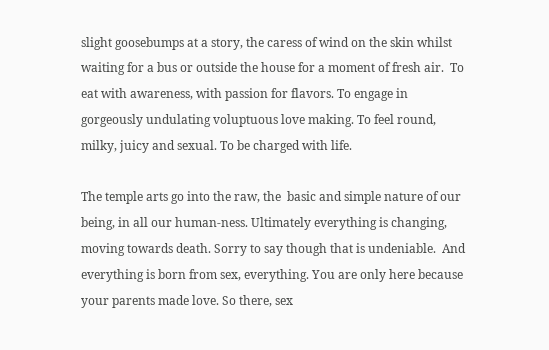slight goosebumps at a story, the caress of wind on the skin whilst waiting for a bus or outside the house for a moment of fresh air.  To eat with awareness, with passion for flavors. To engage in gorgeously undulating voluptuous love making. To feel round, milky, juicy and sexual. To be charged with life.

The temple arts go into the raw, the  basic and simple nature of our being, in all our human-ness. Ultimately everything is changing, moving towards death. Sorry to say though that is undeniable.  And everything is born from sex, everything. You are only here because your parents made love. So there, sex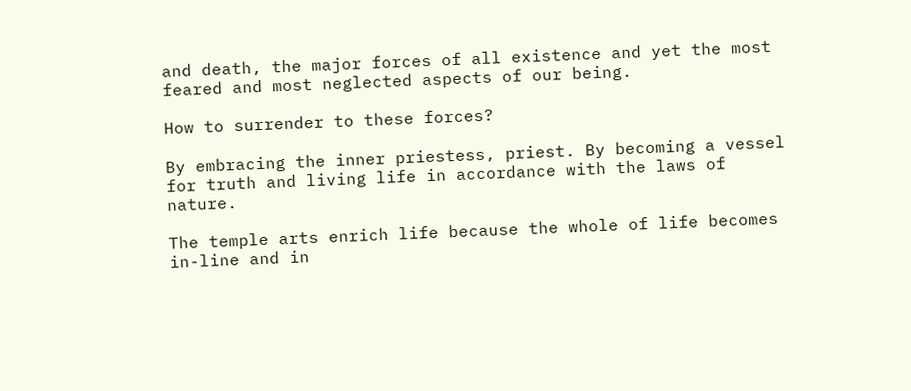and death, the major forces of all existence and yet the most feared and most neglected aspects of our being.

How to surrender to these forces?

By embracing the inner priestess, priest. By becoming a vessel for truth and living life in accordance with the laws of nature.

The temple arts enrich life because the whole of life becomes in-line and in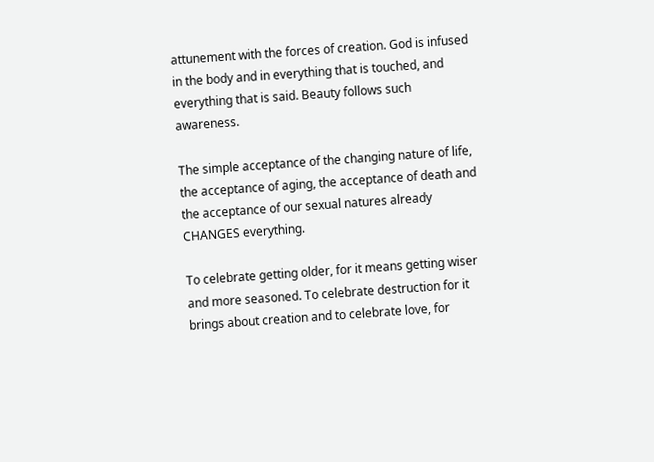attunement with the forces of creation. God is infused in the body and in everything that is touched, and everything that is said. Beauty follows such awareness.

The simple acceptance of the changing nature of life, the acceptance of aging, the acceptance of death and the acceptance of our sexual natures already CHANGES everything.

To celebrate getting older, for it means getting wiser and more seasoned. To celebrate destruction for it brings about creation and to celebrate love, for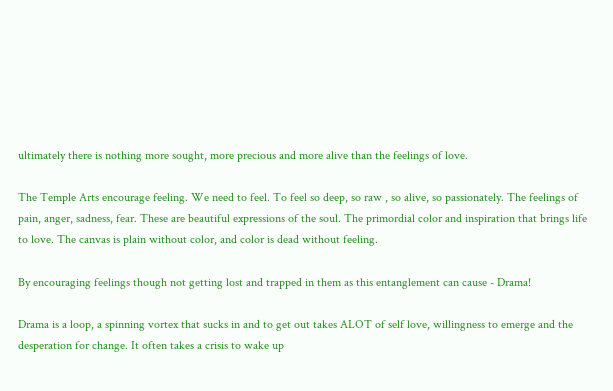ultimately there is nothing more sought, more precious and more alive than the feelings of love.

The Temple Arts encourage feeling. We need to feel. To feel so deep, so raw , so alive, so passionately. The feelings of pain, anger, sadness, fear. These are beautiful expressions of the soul. The primordial color and inspiration that brings life to love. The canvas is plain without color, and color is dead without feeling.

By encouraging feelings though not getting lost and trapped in them as this entanglement can cause - Drama!

Drama is a loop, a spinning vortex that sucks in and to get out takes ALOT of self love, willingness to emerge and the desperation for change. It often takes a crisis to wake up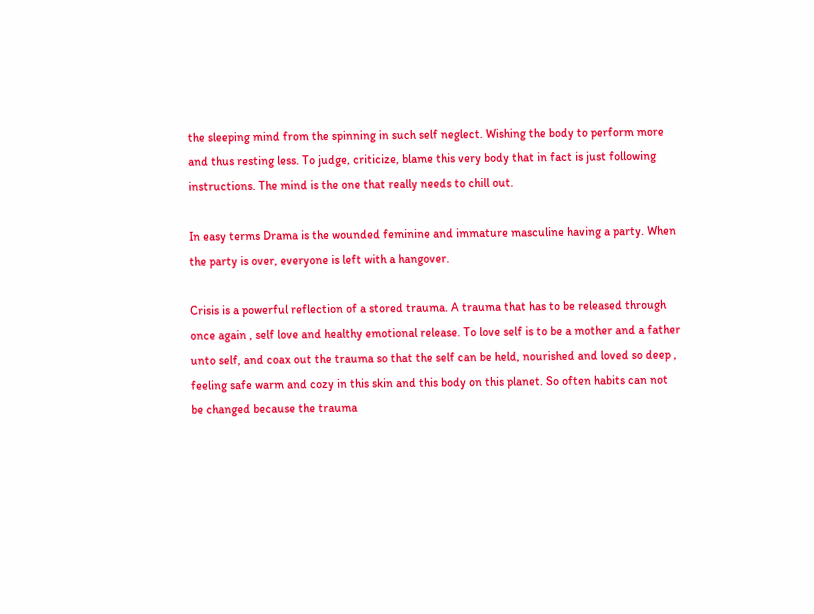the sleeping mind from the spinning in such self neglect. Wishing the body to perform more and thus resting less. To judge, criticize, blame this very body that in fact is just following instructions. The mind is the one that really needs to chill out.

In easy terms Drama is the wounded feminine and immature masculine having a party. When the party is over, everyone is left with a hangover.

Crisis is a powerful reflection of a stored trauma. A trauma that has to be released through once again , self love and healthy emotional release. To love self is to be a mother and a father unto self, and coax out the trauma so that the self can be held, nourished and loved so deep , feeling safe warm and cozy in this skin and this body on this planet. So often habits can not be changed because the trauma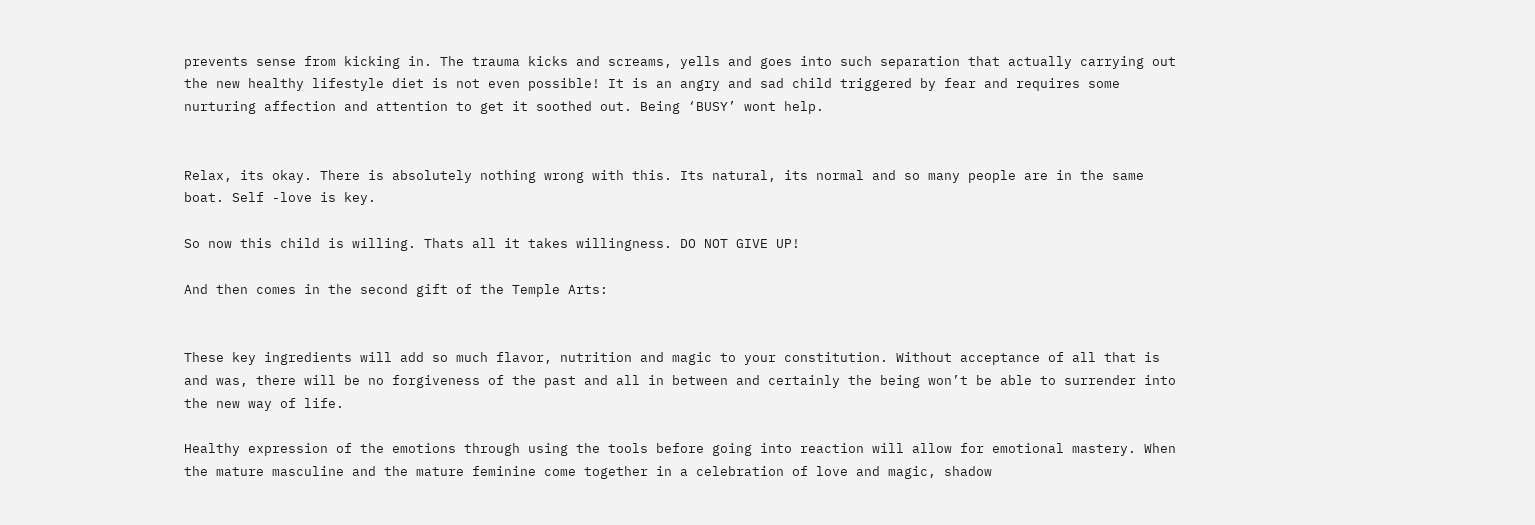prevents sense from kicking in. The trauma kicks and screams, yells and goes into such separation that actually carrying out the new healthy lifestyle diet is not even possible! It is an angry and sad child triggered by fear and requires some nurturing affection and attention to get it soothed out. Being ‘BUSY’ wont help.


Relax, its okay. There is absolutely nothing wrong with this. Its natural, its normal and so many people are in the same boat. Self -love is key.

So now this child is willing. Thats all it takes willingness. DO NOT GIVE UP!

And then comes in the second gift of the Temple Arts:


These key ingredients will add so much flavor, nutrition and magic to your constitution. Without acceptance of all that is and was, there will be no forgiveness of the past and all in between and certainly the being won’t be able to surrender into the new way of life.

Healthy expression of the emotions through using the tools before going into reaction will allow for emotional mastery. When the mature masculine and the mature feminine come together in a celebration of love and magic, shadow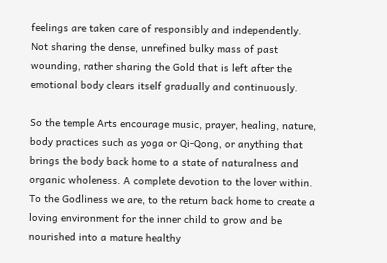feelings are taken care of responsibly and independently. Not sharing the dense, unrefined bulky mass of past wounding, rather sharing the Gold that is left after the emotional body clears itself gradually and continuously.

So the temple Arts encourage music, prayer, healing, nature, body practices such as yoga or Qi-Qong, or anything that brings the body back home to a state of naturalness and organic wholeness. A complete devotion to the lover within. To the Godliness we are, to the return back home to create a loving environment for the inner child to grow and be nourished into a mature healthy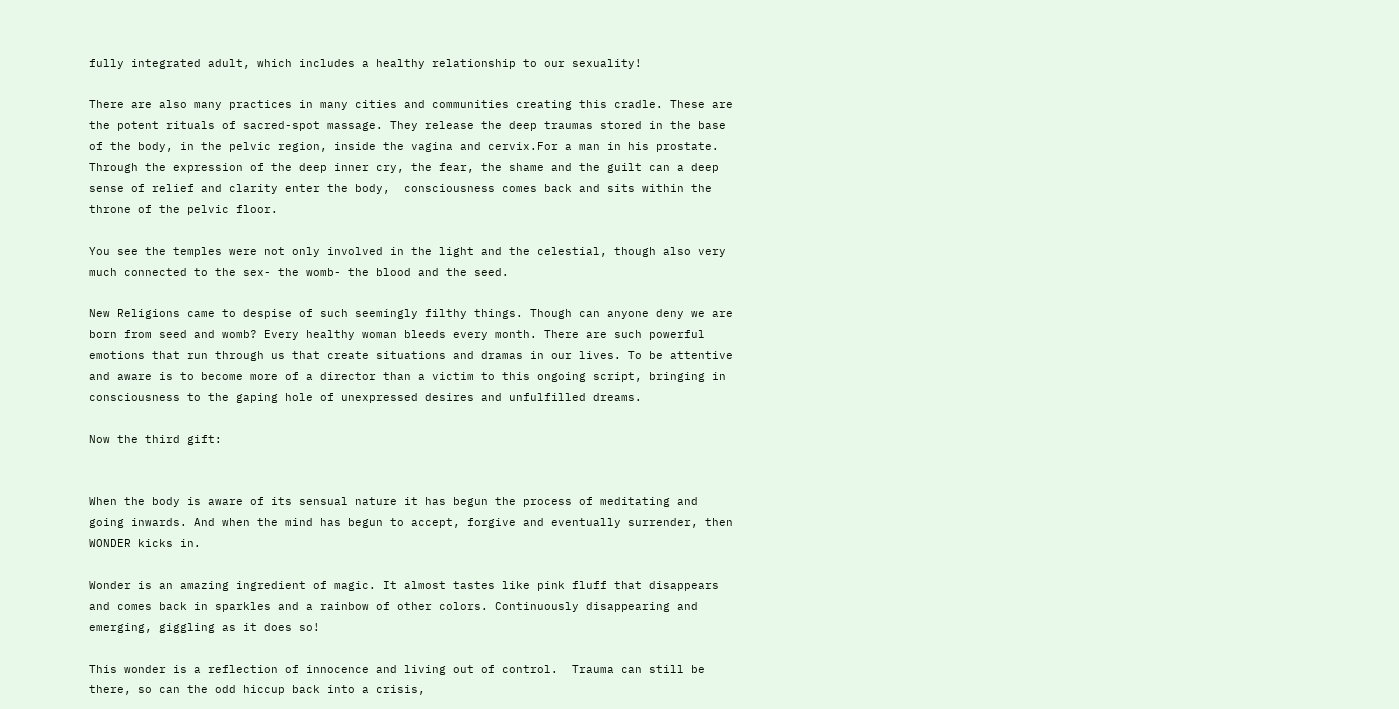fully integrated adult, which includes a healthy relationship to our sexuality!

There are also many practices in many cities and communities creating this cradle. These are the potent rituals of sacred-spot massage. They release the deep traumas stored in the base of the body, in the pelvic region, inside the vagina and cervix.For a man in his prostate. Through the expression of the deep inner cry, the fear, the shame and the guilt can a deep sense of relief and clarity enter the body,  consciousness comes back and sits within the throne of the pelvic floor.

You see the temples were not only involved in the light and the celestial, though also very much connected to the sex- the womb- the blood and the seed.

New Religions came to despise of such seemingly filthy things. Though can anyone deny we are born from seed and womb? Every healthy woman bleeds every month. There are such powerful emotions that run through us that create situations and dramas in our lives. To be attentive and aware is to become more of a director than a victim to this ongoing script, bringing in consciousness to the gaping hole of unexpressed desires and unfulfilled dreams.

Now the third gift:


When the body is aware of its sensual nature it has begun the process of meditating and going inwards. And when the mind has begun to accept, forgive and eventually surrender, then WONDER kicks in.

Wonder is an amazing ingredient of magic. It almost tastes like pink fluff that disappears and comes back in sparkles and a rainbow of other colors. Continuously disappearing and emerging, giggling as it does so!

This wonder is a reflection of innocence and living out of control.  Trauma can still be there, so can the odd hiccup back into a crisis,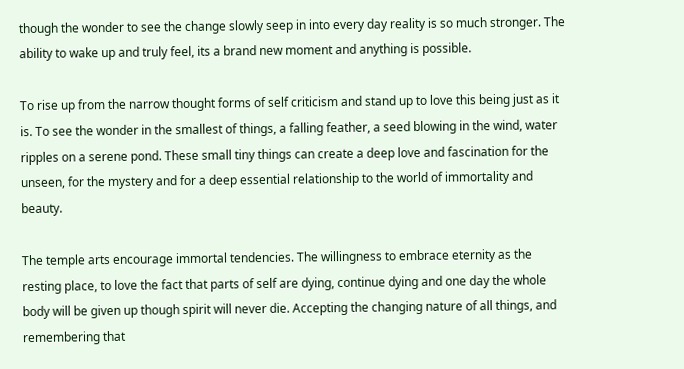though the wonder to see the change slowly seep in into every day reality is so much stronger. The ability to wake up and truly feel, its a brand new moment and anything is possible.

To rise up from the narrow thought forms of self criticism and stand up to love this being just as it is. To see the wonder in the smallest of things, a falling feather, a seed blowing in the wind, water ripples on a serene pond. These small tiny things can create a deep love and fascination for the unseen, for the mystery and for a deep essential relationship to the world of immortality and beauty.

The temple arts encourage immortal tendencies. The willingness to embrace eternity as the resting place, to love the fact that parts of self are dying, continue dying and one day the whole body will be given up though spirit will never die. Accepting the changing nature of all things, and remembering that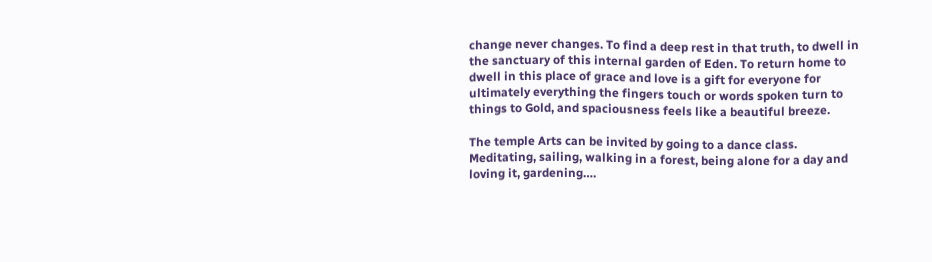change never changes. To find a deep rest in that truth, to dwell in the sanctuary of this internal garden of Eden. To return home to dwell in this place of grace and love is a gift for everyone for ultimately everything the fingers touch or words spoken turn to things to Gold, and spaciousness feels like a beautiful breeze.

The temple Arts can be invited by going to a dance class. Meditating, sailing, walking in a forest, being alone for a day and loving it, gardening….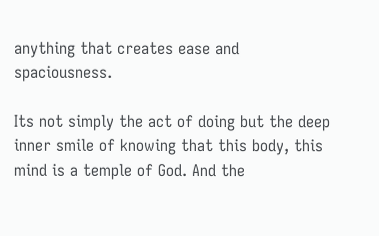anything that creates ease and spaciousness.

Its not simply the act of doing but the deep inner smile of knowing that this body, this mind is a temple of God. And the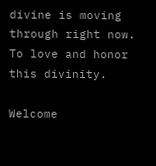divine is moving through right now. To love and honor this divinity.

Welcome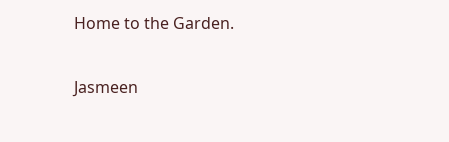Home to the Garden.

Jasmeen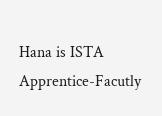Hana is ISTA Apprentice-Facutly